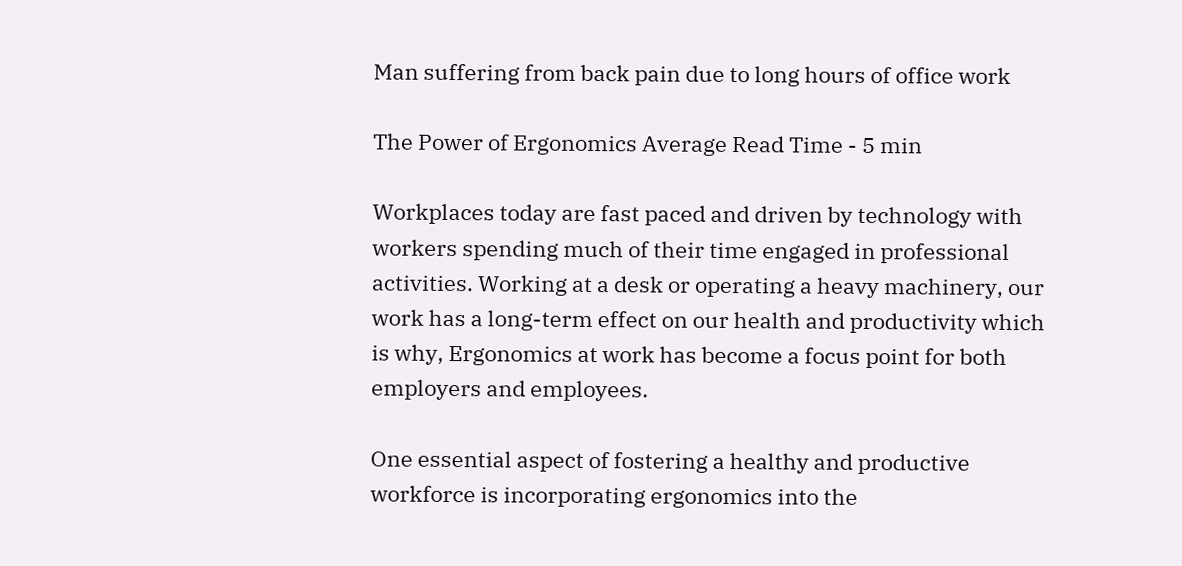Man suffering from back pain due to long hours of office work

The Power of Ergonomics Average Read Time - 5 min

Workplaces today are fast paced and driven by technology with workers spending much of their time engaged in professional activities. Working at a desk or operating a heavy machinery, our work has a long-term effect on our health and productivity which is why, Ergonomics at work has become a focus point for both employers and employees.

One essential aspect of fostering a healthy and productive workforce is incorporating ergonomics into the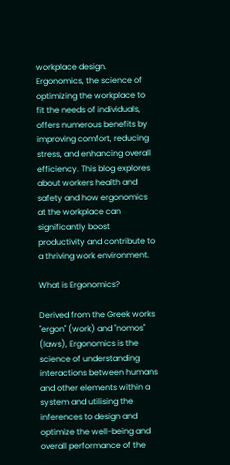workplace design. Ergonomics, the science of optimizing the workplace to fit the needs of individuals, offers numerous benefits by improving comfort, reducing stress, and enhancing overall efficiency. This blog explores about workers health and safety and how ergonomics at the workplace can significantly boost productivity and contribute to a thriving work environment.

What is Ergonomics?

Derived from the Greek works "ergon" (work) and "nomos" (laws), Ergonomics is the science of understanding interactions between humans and other elements within a system and utilising the inferences to design and optimize the well-being and overall performance of the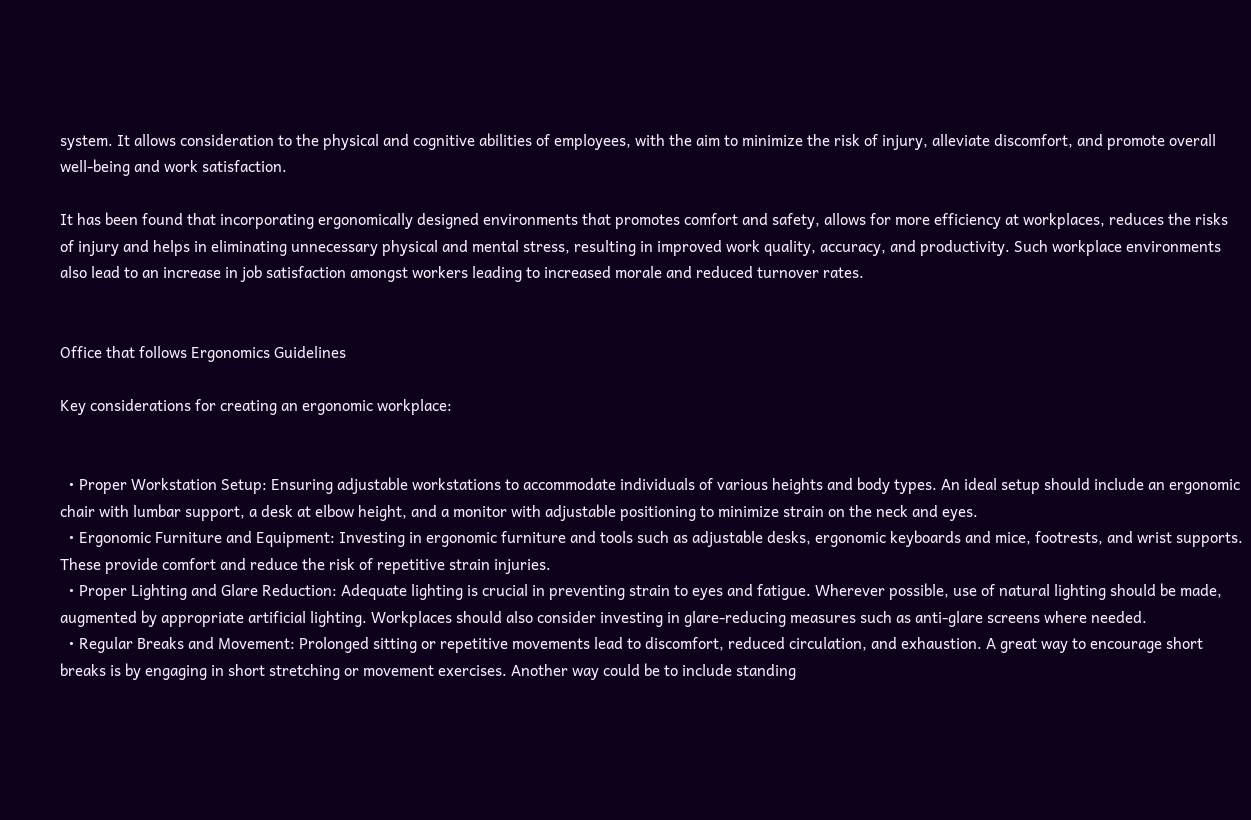system. It allows consideration to the physical and cognitive abilities of employees, with the aim to minimize the risk of injury, alleviate discomfort, and promote overall well-being and work satisfaction.

It has been found that incorporating ergonomically designed environments that promotes comfort and safety, allows for more efficiency at workplaces, reduces the risks of injury and helps in eliminating unnecessary physical and mental stress, resulting in improved work quality, accuracy, and productivity. Such workplace environments also lead to an increase in job satisfaction amongst workers leading to increased morale and reduced turnover rates.


Office that follows Ergonomics Guidelines

Key considerations for creating an ergonomic workplace:


  • Proper Workstation Setup: Ensuring adjustable workstations to accommodate individuals of various heights and body types. An ideal setup should include an ergonomic chair with lumbar support, a desk at elbow height, and a monitor with adjustable positioning to minimize strain on the neck and eyes.
  • Ergonomic Furniture and Equipment: Investing in ergonomic furniture and tools such as adjustable desks, ergonomic keyboards and mice, footrests, and wrist supports. These provide comfort and reduce the risk of repetitive strain injuries.
  • Proper Lighting and Glare Reduction: Adequate lighting is crucial in preventing strain to eyes and fatigue. Wherever possible, use of natural lighting should be made, augmented by appropriate artificial lighting. Workplaces should also consider investing in glare-reducing measures such as anti-glare screens where needed.
  • Regular Breaks and Movement: Prolonged sitting or repetitive movements lead to discomfort, reduced circulation, and exhaustion. A great way to encourage short breaks is by engaging in short stretching or movement exercises. Another way could be to include standing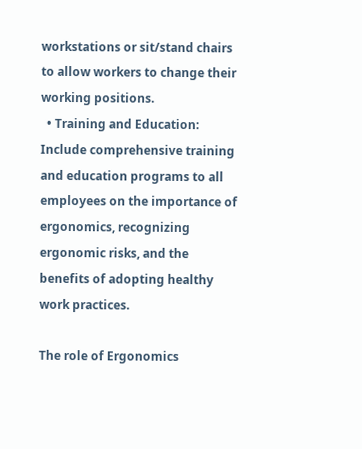workstations or sit/stand chairs to allow workers to change their working positions.
  • Training and Education: Include comprehensive training and education programs to all employees on the importance of ergonomics, recognizing ergonomic risks, and the benefits of adopting healthy work practices.

The role of Ergonomics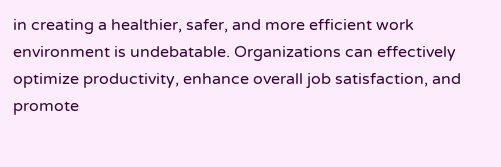in creating a healthier, safer, and more efficient work environment is undebatable. Organizations can effectively optimize productivity, enhance overall job satisfaction, and promote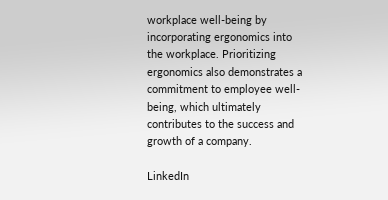workplace well-being by incorporating ergonomics into the workplace. Prioritizing ergonomics also demonstrates a commitment to employee well-being, which ultimately contributes to the success and growth of a company.

LinkedIn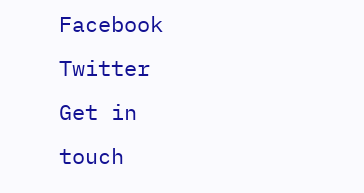Facebook Twitter
Get in touch